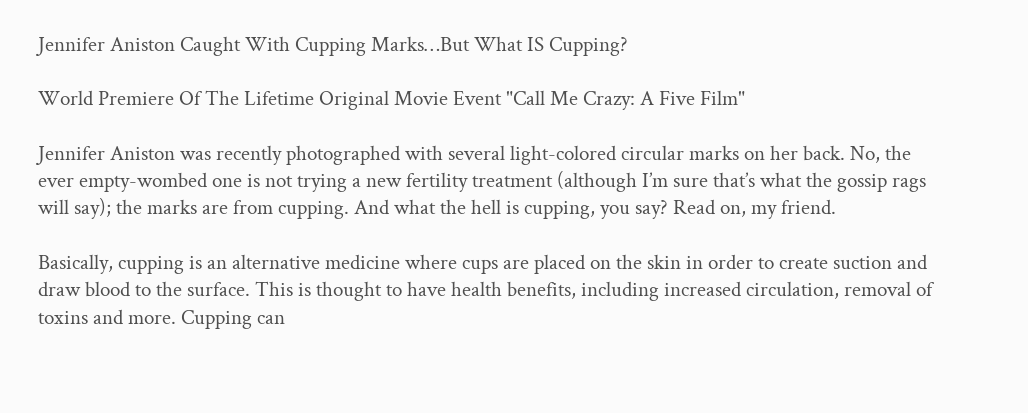Jennifer Aniston Caught With Cupping Marks…But What IS Cupping?

World Premiere Of The Lifetime Original Movie Event "Call Me Crazy: A Five Film"

Jennifer Aniston was recently photographed with several light-colored circular marks on her back. No, the ever empty-wombed one is not trying a new fertility treatment (although I’m sure that’s what the gossip rags will say); the marks are from cupping. And what the hell is cupping, you say? Read on, my friend.

Basically, cupping is an alternative medicine where cups are placed on the skin in order to create suction and draw blood to the surface. This is thought to have health benefits, including increased circulation, removal of toxins and more. Cupping can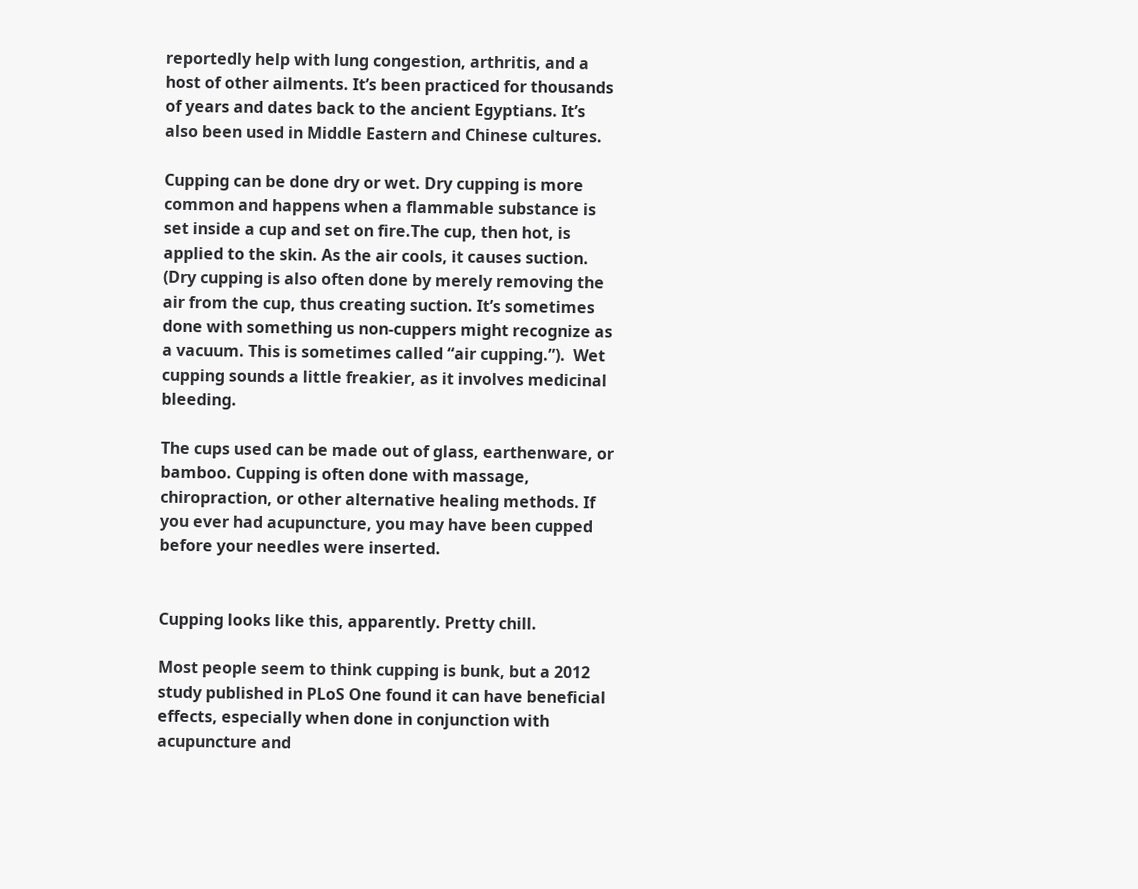reportedly help with lung congestion, arthritis, and a host of other ailments. It’s been practiced for thousands of years and dates back to the ancient Egyptians. It’s also been used in Middle Eastern and Chinese cultures.

Cupping can be done dry or wet. Dry cupping is more common and happens when a flammable substance is set inside a cup and set on fire.The cup, then hot, is applied to the skin. As the air cools, it causes suction. (Dry cupping is also often done by merely removing the air from the cup, thus creating suction. It’s sometimes done with something us non-cuppers might recognize as a vacuum. This is sometimes called “air cupping.”).  Wet cupping sounds a little freakier, as it involves medicinal bleeding.

The cups used can be made out of glass, earthenware, or bamboo. Cupping is often done with massage, chiropraction, or other alternative healing methods. If you ever had acupuncture, you may have been cupped before your needles were inserted.


Cupping looks like this, apparently. Pretty chill.

Most people seem to think cupping is bunk, but a 2012 study published in PLoS One found it can have beneficial effects, especially when done in conjunction with acupuncture and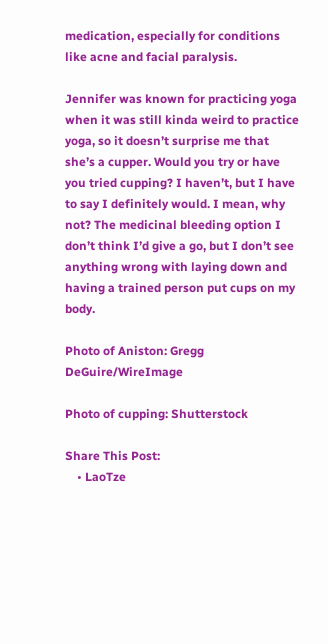medication, especially for conditions like acne and facial paralysis.

Jennifer was known for practicing yoga when it was still kinda weird to practice yoga, so it doesn’t surprise me that she’s a cupper. Would you try or have you tried cupping? I haven’t, but I have to say I definitely would. I mean, why not? The medicinal bleeding option I don’t think I’d give a go, but I don’t see anything wrong with laying down and having a trained person put cups on my body.

Photo of Aniston: Gregg DeGuire/WireImage

Photo of cupping: Shutterstock

Share This Post:
    • LaoTze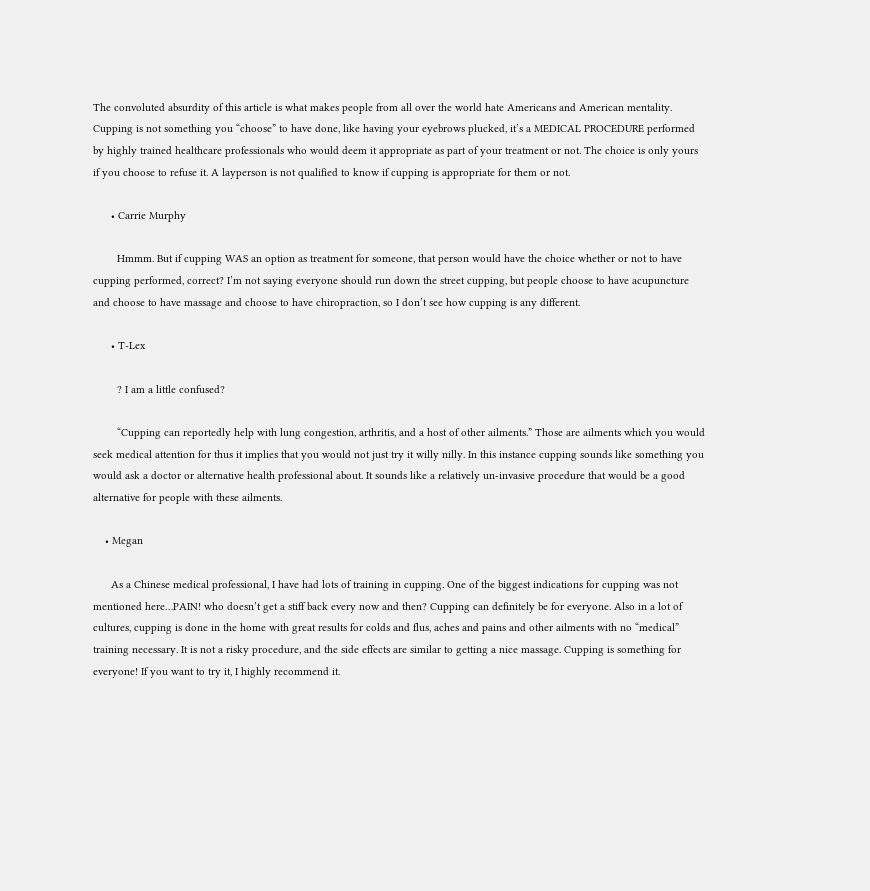The convoluted absurdity of this article is what makes people from all over the world hate Americans and American mentality. Cupping is not something you “choose” to have done, like having your eyebrows plucked, it’s a MEDICAL PROCEDURE performed by highly trained healthcare professionals who would deem it appropriate as part of your treatment or not. The choice is only yours if you choose to refuse it. A layperson is not qualified to know if cupping is appropriate for them or not.

      • Carrie Murphy

        Hmmm. But if cupping WAS an option as treatment for someone, that person would have the choice whether or not to have cupping performed, correct? I’m not saying everyone should run down the street cupping, but people choose to have acupuncture and choose to have massage and choose to have chiropraction, so I don’t see how cupping is any different.

      • T-Lex

        ? I am a little confused?

        “Cupping can reportedly help with lung congestion, arthritis, and a host of other ailments.” Those are ailments which you would seek medical attention for thus it implies that you would not just try it willy nilly. In this instance cupping sounds like something you would ask a doctor or alternative health professional about. It sounds like a relatively un-invasive procedure that would be a good alternative for people with these ailments.

    • Megan

      As a Chinese medical professional, I have had lots of training in cupping. One of the biggest indications for cupping was not mentioned here…PAIN! who doesn’t get a stiff back every now and then? Cupping can definitely be for everyone. Also in a lot of cultures, cupping is done in the home with great results for colds and flus, aches and pains and other ailments with no “medical” training necessary. It is not a risky procedure, and the side effects are similar to getting a nice massage. Cupping is something for everyone! If you want to try it, I highly recommend it.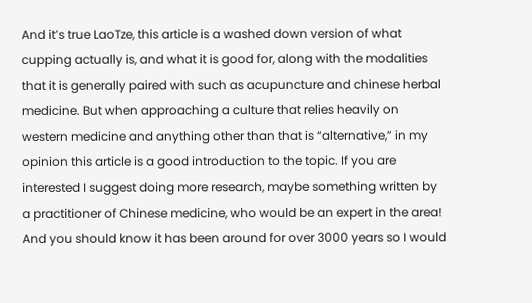And it’s true LaoTze, this article is a washed down version of what cupping actually is, and what it is good for, along with the modalities that it is generally paired with such as acupuncture and chinese herbal medicine. But when approaching a culture that relies heavily on western medicine and anything other than that is “alternative,” in my opinion this article is a good introduction to the topic. If you are interested I suggest doing more research, maybe something written by a practitioner of Chinese medicine, who would be an expert in the area! And you should know it has been around for over 3000 years so I would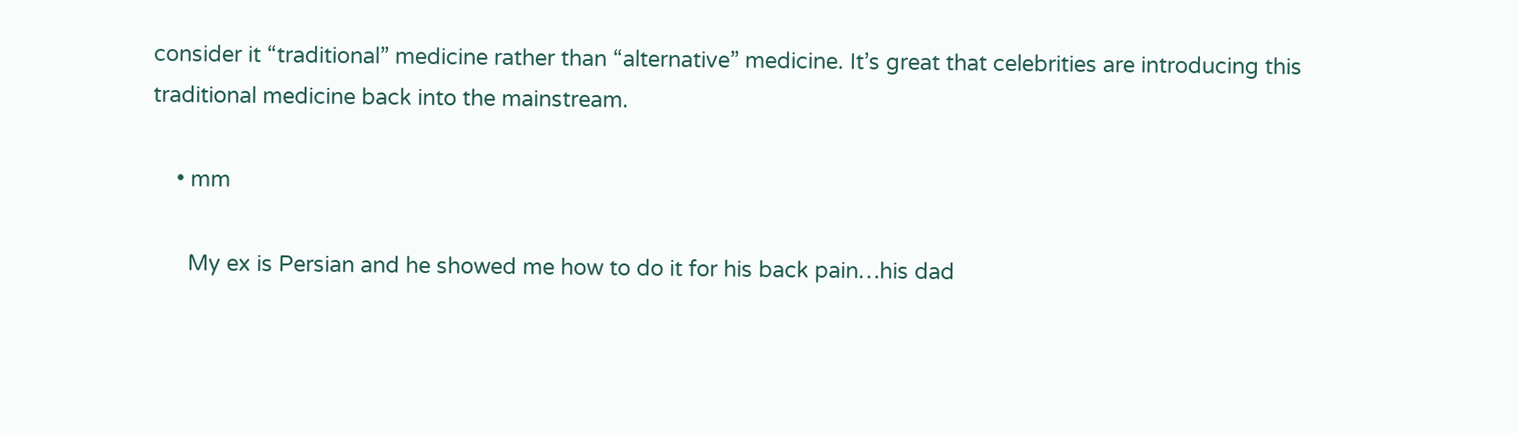consider it “traditional” medicine rather than “alternative” medicine. It’s great that celebrities are introducing this traditional medicine back into the mainstream.

    • mm

      My ex is Persian and he showed me how to do it for his back pain…his dad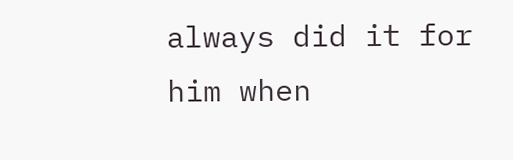always did it for him when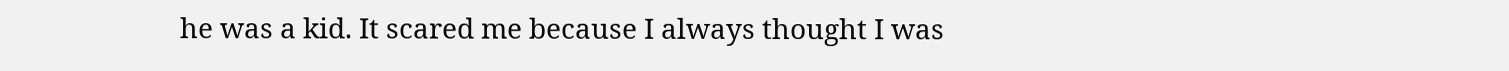he was a kid. It scared me because I always thought I was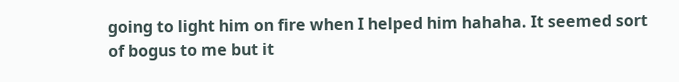going to light him on fire when I helped him hahaha. It seemed sort of bogus to me but it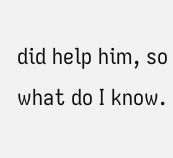did help him, so what do I know.